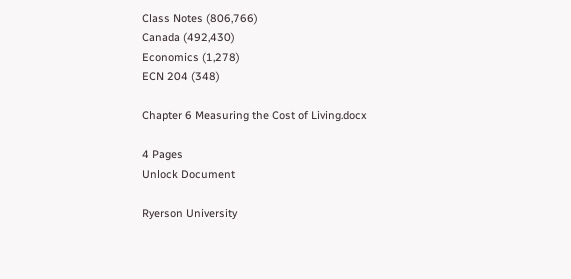Class Notes (806,766)
Canada (492,430)
Economics (1,278)
ECN 204 (348)

Chapter 6 Measuring the Cost of Living.docx

4 Pages
Unlock Document

Ryerson University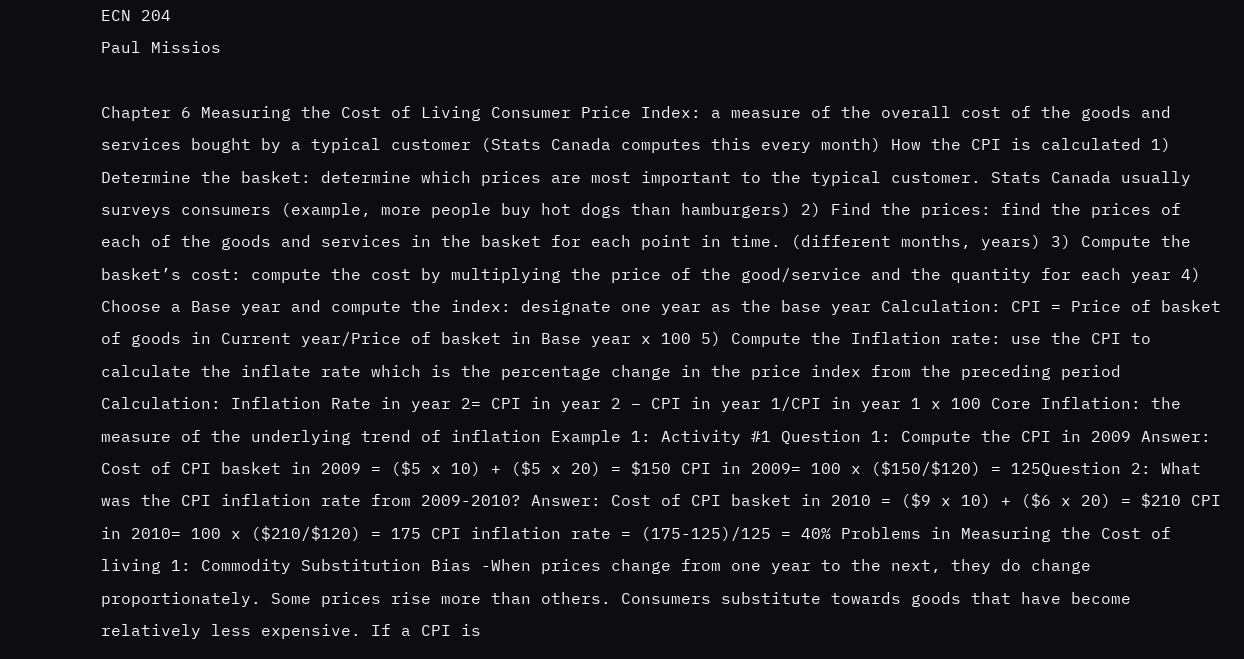ECN 204
Paul Missios

Chapter 6 Measuring the Cost of Living Consumer Price Index: a measure of the overall cost of the goods and services bought by a typical customer (Stats Canada computes this every month) How the CPI is calculated 1) Determine the basket: determine which prices are most important to the typical customer. Stats Canada usually surveys consumers (example, more people buy hot dogs than hamburgers) 2) Find the prices: find the prices of each of the goods and services in the basket for each point in time. (different months, years) 3) Compute the basket’s cost: compute the cost by multiplying the price of the good/service and the quantity for each year 4) Choose a Base year and compute the index: designate one year as the base year Calculation: CPI = Price of basket of goods in Current year/Price of basket in Base year x 100 5) Compute the Inflation rate: use the CPI to calculate the inflate rate which is the percentage change in the price index from the preceding period Calculation: Inflation Rate in year 2= CPI in year 2 – CPI in year 1/CPI in year 1 x 100 Core Inflation: the measure of the underlying trend of inflation Example 1: Activity #1 Question 1: Compute the CPI in 2009 Answer: Cost of CPI basket in 2009 = ($5 x 10) + ($5 x 20) = $150 CPI in 2009= 100 x ($150/$120) = 125Question 2: What was the CPI inflation rate from 2009-2010? Answer: Cost of CPI basket in 2010 = ($9 x 10) + ($6 x 20) = $210 CPI in 2010= 100 x ($210/$120) = 175 CPI inflation rate = (175-125)/125 = 40% Problems in Measuring the Cost of living 1: Commodity Substitution Bias -When prices change from one year to the next, they do change proportionately. Some prices rise more than others. Consumers substitute towards goods that have become relatively less expensive. If a CPI is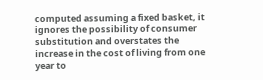computed assuming a fixed basket, it ignores the possibility of consumer substitution and overstates the increase in the cost of living from one year to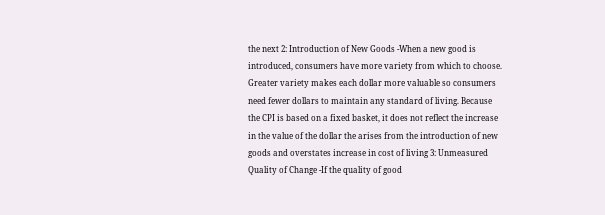the next 2: Introduction of New Goods -When a new good is introduced, consumers have more variety from which to choose. Greater variety makes each dollar more valuable so consumers need fewer dollars to maintain any standard of living. Because the CPI is based on a fixed basket, it does not reflect the increase in the value of the dollar the arises from the introduction of new goods and overstates increase in cost of living 3: Unmeasured Quality of Change -If the quality of good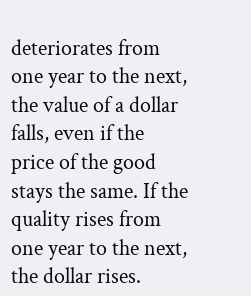deteriorates from one year to the next, the value of a dollar falls, even if the price of the good stays the same. If the quality rises from one year to the next, the dollar rises.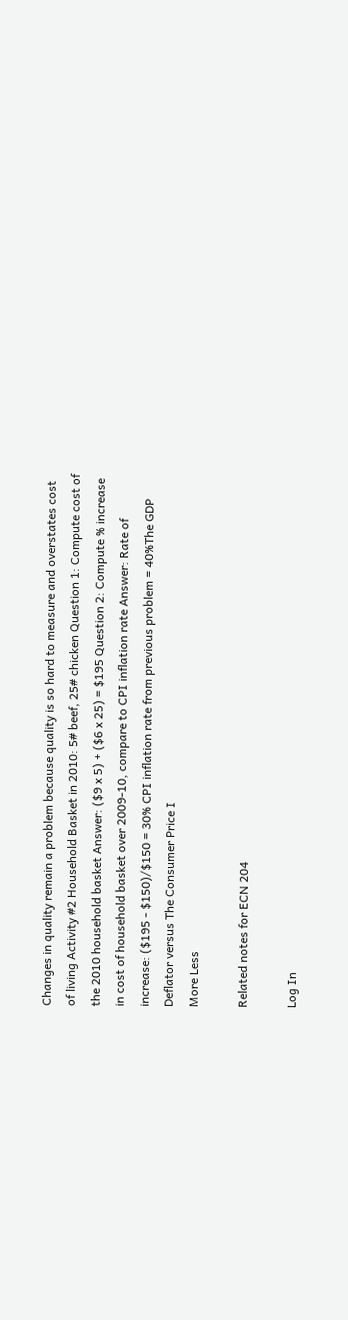Changes in quality remain a problem because quality is so hard to measure and overstates cost of living Activity #2 Household Basket in 2010: 5# beef, 25# chicken Question 1: Compute cost of the 2010 household basket Answer: ($9 x 5) + ($6 x 25) = $195 Question 2: Compute % increase in cost of household basket over 2009-10, compare to CPI inflation rate Answer: Rate of increase: ($195 - $150)/$150 = 30% CPI inflation rate from previous problem = 40%The GDP Deflator versus The Consumer Price I
More Less

Related notes for ECN 204

Log In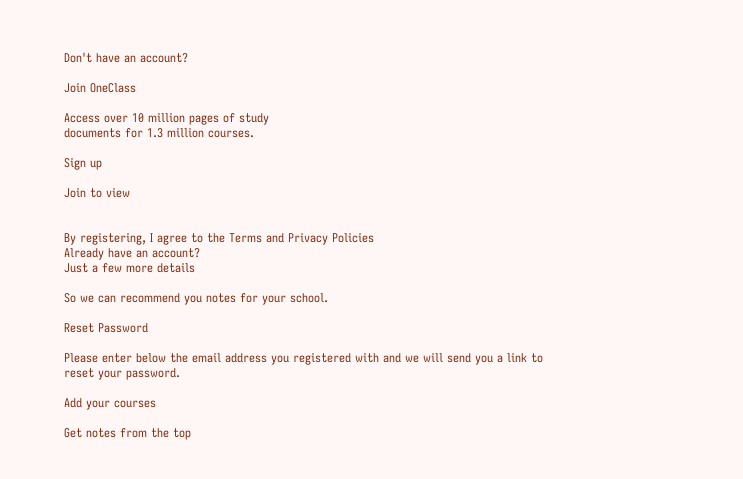Don't have an account?

Join OneClass

Access over 10 million pages of study
documents for 1.3 million courses.

Sign up

Join to view


By registering, I agree to the Terms and Privacy Policies
Already have an account?
Just a few more details

So we can recommend you notes for your school.

Reset Password

Please enter below the email address you registered with and we will send you a link to reset your password.

Add your courses

Get notes from the top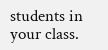students in your class.